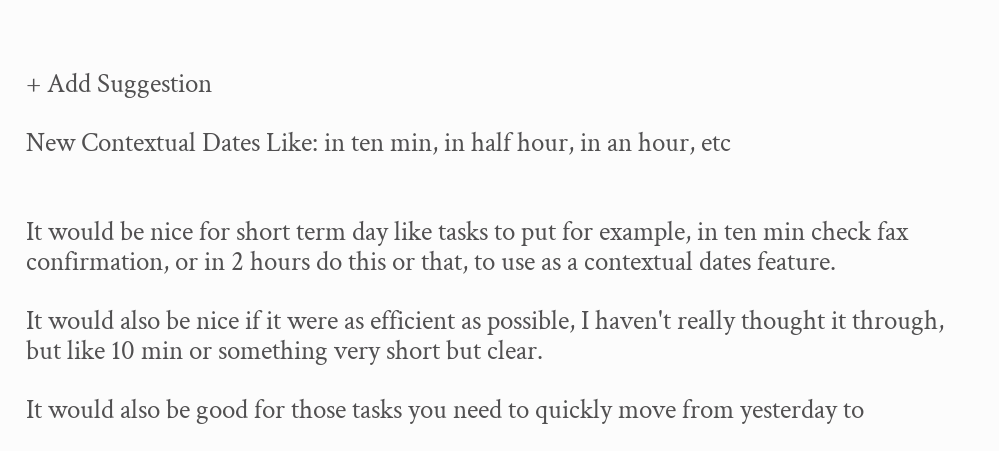+ Add Suggestion

New Contextual Dates Like: in ten min, in half hour, in an hour, etc


It would be nice for short term day like tasks to put for example, in ten min check fax confirmation, or in 2 hours do this or that, to use as a contextual dates feature.

It would also be nice if it were as efficient as possible, I haven't really thought it through, but like 10 min or something very short but clear.

It would also be good for those tasks you need to quickly move from yesterday to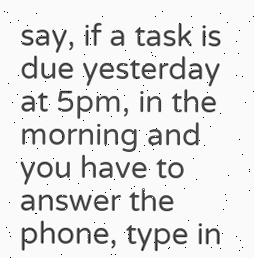say, if a task is due yesterday at 5pm, in the morning and you have to answer the phone, type in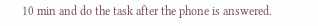10 min and do the task after the phone is answered.